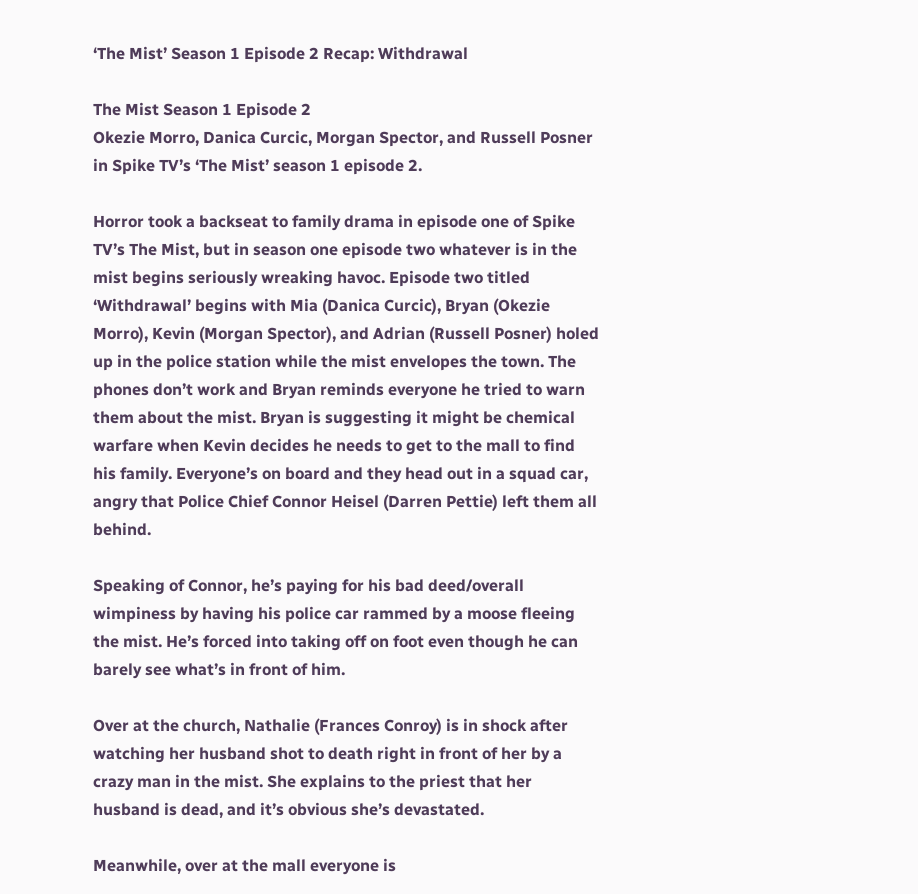‘The Mist’ Season 1 Episode 2 Recap: Withdrawal

The Mist Season 1 Episode 2
Okezie Morro, Danica Curcic, Morgan Spector, and Russell Posner in Spike TV’s ‘The Mist’ season 1 episode 2.

Horror took a backseat to family drama in episode one of Spike TV’s The Mist, but in season one episode two whatever is in the mist begins seriously wreaking havoc. Episode two titled ‘Withdrawal’ begins with Mia (Danica Curcic), Bryan (Okezie Morro), Kevin (Morgan Spector), and Adrian (Russell Posner) holed up in the police station while the mist envelopes the town. The phones don’t work and Bryan reminds everyone he tried to warn them about the mist. Bryan is suggesting it might be chemical warfare when Kevin decides he needs to get to the mall to find his family. Everyone’s on board and they head out in a squad car, angry that Police Chief Connor Heisel (Darren Pettie) left them all behind.

Speaking of Connor, he’s paying for his bad deed/overall wimpiness by having his police car rammed by a moose fleeing the mist. He’s forced into taking off on foot even though he can barely see what’s in front of him.

Over at the church, Nathalie (Frances Conroy) is in shock after watching her husband shot to death right in front of her by a crazy man in the mist. She explains to the priest that her husband is dead, and it’s obvious she’s devastated.

Meanwhile, over at the mall everyone is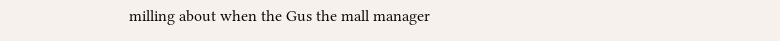milling about when the Gus the mall manager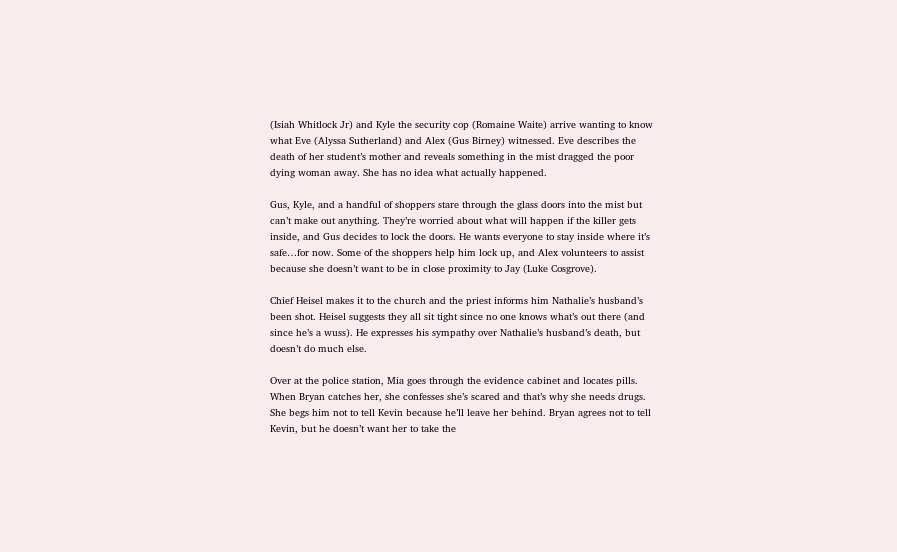(Isiah Whitlock Jr) and Kyle the security cop (Romaine Waite) arrive wanting to know what Eve (Alyssa Sutherland) and Alex (Gus Birney) witnessed. Eve describes the death of her student’s mother and reveals something in the mist dragged the poor dying woman away. She has no idea what actually happened.

Gus, Kyle, and a handful of shoppers stare through the glass doors into the mist but can’t make out anything. They’re worried about what will happen if the killer gets inside, and Gus decides to lock the doors. He wants everyone to stay inside where it’s safe…for now. Some of the shoppers help him lock up, and Alex volunteers to assist because she doesn’t want to be in close proximity to Jay (Luke Cosgrove).

Chief Heisel makes it to the church and the priest informs him Nathalie’s husband’s been shot. Heisel suggests they all sit tight since no one knows what’s out there (and since he’s a wuss). He expresses his sympathy over Nathalie’s husband’s death, but doesn’t do much else.

Over at the police station, Mia goes through the evidence cabinet and locates pills. When Bryan catches her, she confesses she’s scared and that’s why she needs drugs. She begs him not to tell Kevin because he’ll leave her behind. Bryan agrees not to tell Kevin, but he doesn’t want her to take the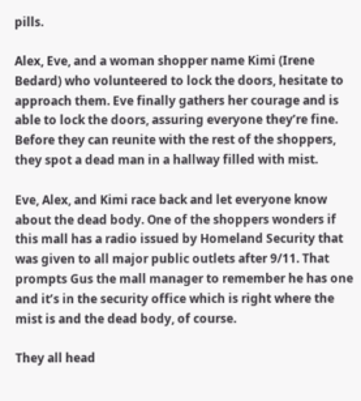pills.

Alex, Eve, and a woman shopper name Kimi (Irene Bedard) who volunteered to lock the doors, hesitate to approach them. Eve finally gathers her courage and is able to lock the doors, assuring everyone they’re fine. Before they can reunite with the rest of the shoppers, they spot a dead man in a hallway filled with mist.

Eve, Alex, and Kimi race back and let everyone know about the dead body. One of the shoppers wonders if this mall has a radio issued by Homeland Security that was given to all major public outlets after 9/11. That prompts Gus the mall manager to remember he has one and it’s in the security office which is right where the mist is and the dead body, of course.

They all head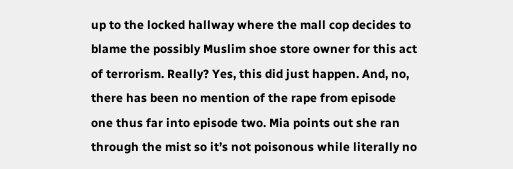up to the locked hallway where the mall cop decides to blame the possibly Muslim shoe store owner for this act of terrorism. Really? Yes, this did just happen. And, no, there has been no mention of the rape from episode one thus far into episode two. Mia points out she ran through the mist so it’s not poisonous while literally no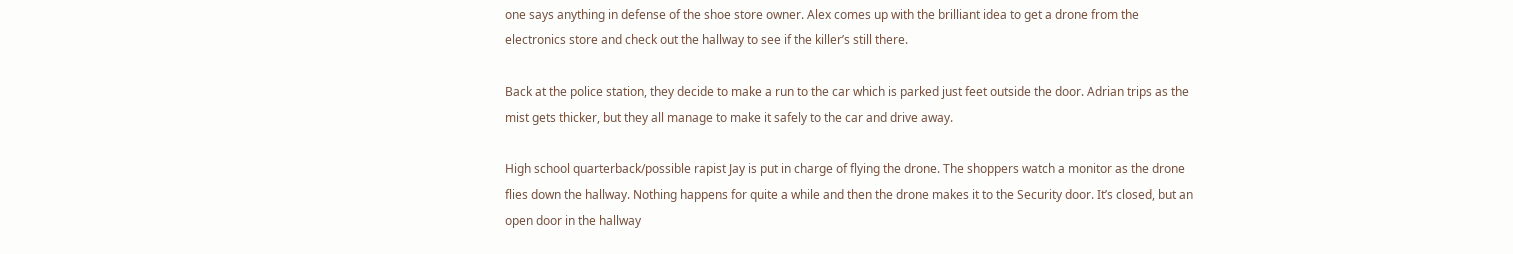one says anything in defense of the shoe store owner. Alex comes up with the brilliant idea to get a drone from the electronics store and check out the hallway to see if the killer’s still there.

Back at the police station, they decide to make a run to the car which is parked just feet outside the door. Adrian trips as the mist gets thicker, but they all manage to make it safely to the car and drive away.

High school quarterback/possible rapist Jay is put in charge of flying the drone. The shoppers watch a monitor as the drone flies down the hallway. Nothing happens for quite a while and then the drone makes it to the Security door. It’s closed, but an open door in the hallway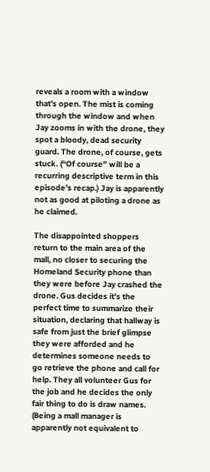reveals a room with a window that’s open. The mist is coming through the window and when Jay zooms in with the drone, they spot a bloody, dead security guard. The drone, of course, gets stuck. (“Of course” will be a recurring descriptive term in this episode’s recap.) Jay is apparently not as good at piloting a drone as he claimed.

The disappointed shoppers return to the main area of the mall, no closer to securing the Homeland Security phone than they were before Jay crashed the drone. Gus decides it’s the perfect time to summarize their situation, declaring that hallway is safe from just the brief glimpse they were afforded and he determines someone needs to go retrieve the phone and call for help. They all volunteer Gus for the job and he decides the only fair thing to do is draw names. (Being a mall manager is apparently not equivalent to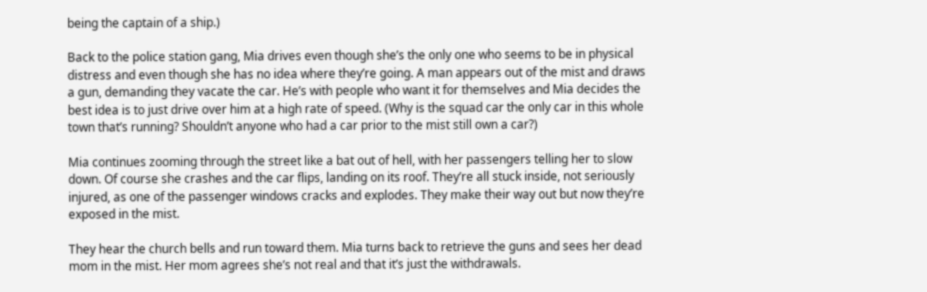being the captain of a ship.)

Back to the police station gang, Mia drives even though she’s the only one who seems to be in physical distress and even though she has no idea where they’re going. A man appears out of the mist and draws a gun, demanding they vacate the car. He’s with people who want it for themselves and Mia decides the best idea is to just drive over him at a high rate of speed. (Why is the squad car the only car in this whole town that’s running? Shouldn’t anyone who had a car prior to the mist still own a car?)

Mia continues zooming through the street like a bat out of hell, with her passengers telling her to slow down. Of course she crashes and the car flips, landing on its roof. They’re all stuck inside, not seriously injured, as one of the passenger windows cracks and explodes. They make their way out but now they’re exposed in the mist.

They hear the church bells and run toward them. Mia turns back to retrieve the guns and sees her dead mom in the mist. Her mom agrees she’s not real and that it’s just the withdrawals.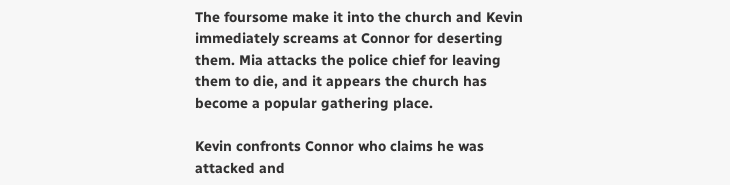The foursome make it into the church and Kevin immediately screams at Connor for deserting them. Mia attacks the police chief for leaving them to die, and it appears the church has become a popular gathering place.

Kevin confronts Connor who claims he was attacked and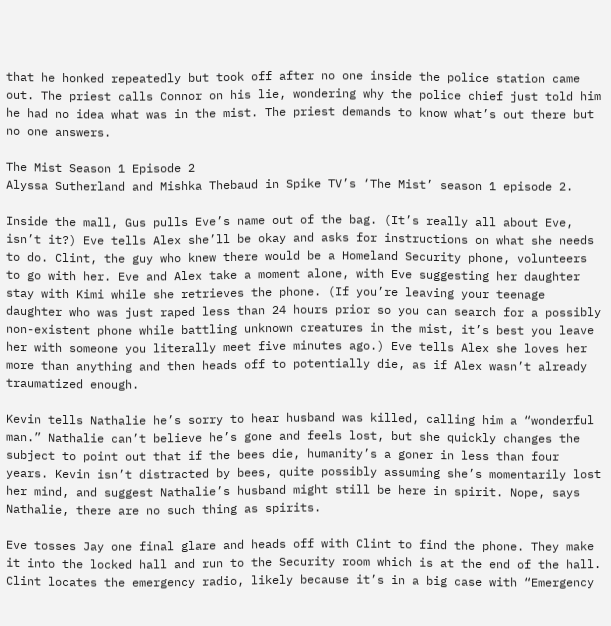that he honked repeatedly but took off after no one inside the police station came out. The priest calls Connor on his lie, wondering why the police chief just told him he had no idea what was in the mist. The priest demands to know what’s out there but no one answers.

The Mist Season 1 Episode 2
Alyssa Sutherland and Mishka Thebaud in Spike TV’s ‘The Mist’ season 1 episode 2.

Inside the mall, Gus pulls Eve’s name out of the bag. (It’s really all about Eve, isn’t it?) Eve tells Alex she’ll be okay and asks for instructions on what she needs to do. Clint, the guy who knew there would be a Homeland Security phone, volunteers to go with her. Eve and Alex take a moment alone, with Eve suggesting her daughter stay with Kimi while she retrieves the phone. (If you’re leaving your teenage daughter who was just raped less than 24 hours prior so you can search for a possibly non-existent phone while battling unknown creatures in the mist, it’s best you leave her with someone you literally meet five minutes ago.) Eve tells Alex she loves her more than anything and then heads off to potentially die, as if Alex wasn’t already traumatized enough.

Kevin tells Nathalie he’s sorry to hear husband was killed, calling him a “wonderful man.” Nathalie can’t believe he’s gone and feels lost, but she quickly changes the subject to point out that if the bees die, humanity’s a goner in less than four years. Kevin isn’t distracted by bees, quite possibly assuming she’s momentarily lost her mind, and suggest Nathalie’s husband might still be here in spirit. Nope, says Nathalie, there are no such thing as spirits.

Eve tosses Jay one final glare and heads off with Clint to find the phone. They make it into the locked hall and run to the Security room which is at the end of the hall. Clint locates the emergency radio, likely because it’s in a big case with “Emergency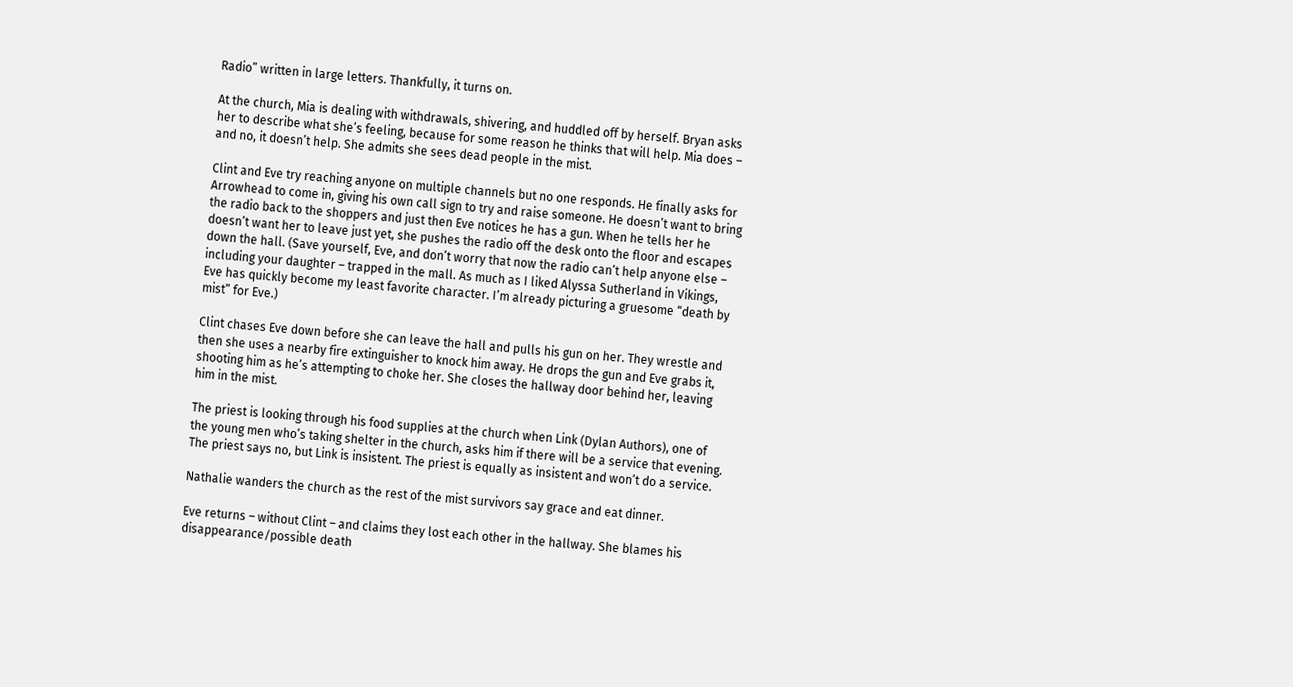Radio” written in large letters. Thankfully, it turns on.

At the church, Mia is dealing with withdrawals, shivering, and huddled off by herself. Bryan asks her to describe what she’s feeling, because for some reason he thinks that will help. Mia does – and no, it doesn’t help. She admits she sees dead people in the mist.

Clint and Eve try reaching anyone on multiple channels but no one responds. He finally asks for Arrowhead to come in, giving his own call sign to try and raise someone. He doesn’t want to bring the radio back to the shoppers and just then Eve notices he has a gun. When he tells her he doesn’t want her to leave just yet, she pushes the radio off the desk onto the floor and escapes down the hall. (Save yourself, Eve, and don’t worry that now the radio can’t help anyone else – including your daughter – trapped in the mall. As much as I liked Alyssa Sutherland in Vikings, Eve has quickly become my least favorite character. I’m already picturing a gruesome “death by mist” for Eve.)

Clint chases Eve down before she can leave the hall and pulls his gun on her. They wrestle and then she uses a nearby fire extinguisher to knock him away. He drops the gun and Eve grabs it, shooting him as he’s attempting to choke her. She closes the hallway door behind her, leaving him in the mist.

The priest is looking through his food supplies at the church when Link (Dylan Authors), one of the young men who’s taking shelter in the church, asks him if there will be a service that evening. The priest says no, but Link is insistent. The priest is equally as insistent and won’t do a service.

Nathalie wanders the church as the rest of the mist survivors say grace and eat dinner.

Eve returns – without Clint – and claims they lost each other in the hallway. She blames his disappearance/possible death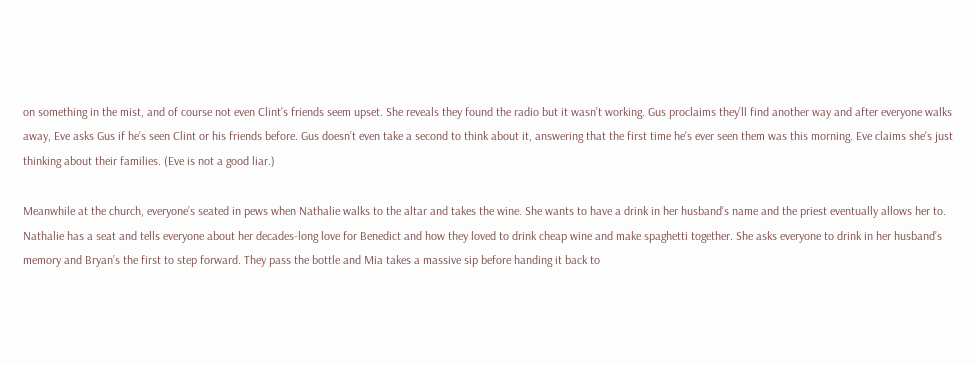on something in the mist, and of course not even Clint’s friends seem upset. She reveals they found the radio but it wasn’t working. Gus proclaims they’ll find another way and after everyone walks away, Eve asks Gus if he’s seen Clint or his friends before. Gus doesn’t even take a second to think about it, answering that the first time he’s ever seen them was this morning. Eve claims she’s just thinking about their families. (Eve is not a good liar.)

Meanwhile at the church, everyone’s seated in pews when Nathalie walks to the altar and takes the wine. She wants to have a drink in her husband’s name and the priest eventually allows her to. Nathalie has a seat and tells everyone about her decades-long love for Benedict and how they loved to drink cheap wine and make spaghetti together. She asks everyone to drink in her husband’s memory and Bryan’s the first to step forward. They pass the bottle and Mia takes a massive sip before handing it back to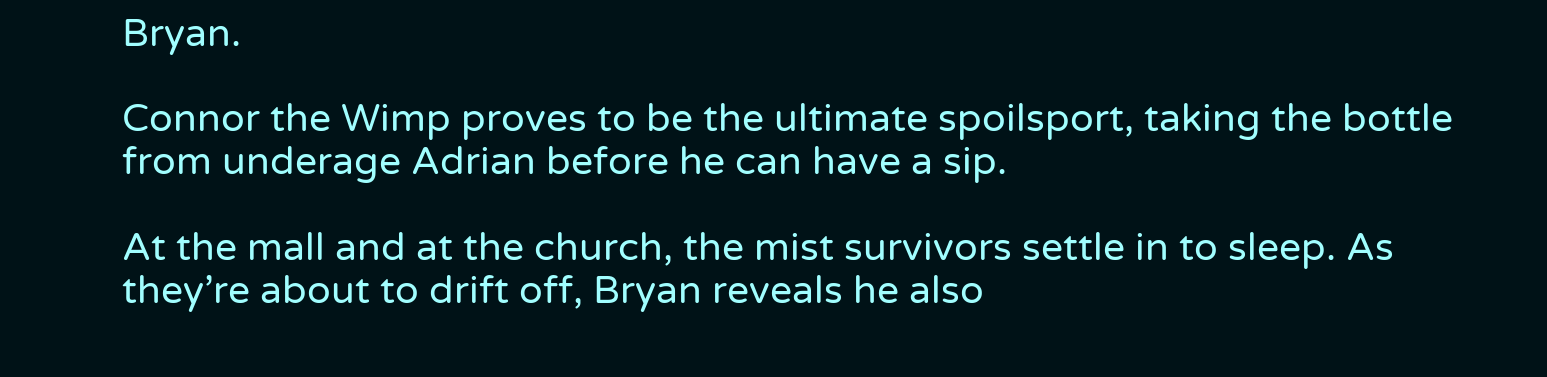Bryan.

Connor the Wimp proves to be the ultimate spoilsport, taking the bottle from underage Adrian before he can have a sip.

At the mall and at the church, the mist survivors settle in to sleep. As they’re about to drift off, Bryan reveals he also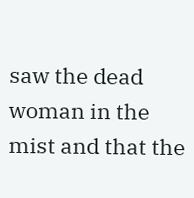saw the dead woman in the mist and that the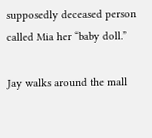supposedly deceased person called Mia her “baby doll.”

Jay walks around the mall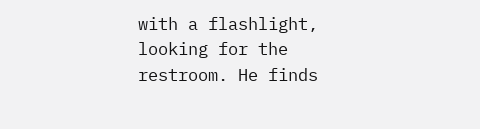with a flashlight, looking for the restroom. He finds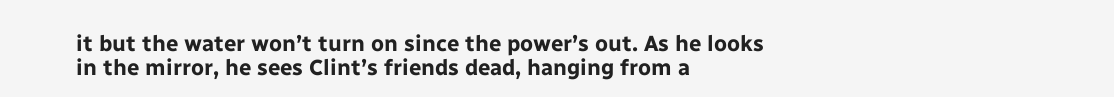it but the water won’t turn on since the power’s out. As he looks in the mirror, he sees Clint’s friends dead, hanging from a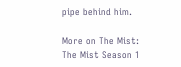pipe behind him.

More on The Mist:
The Mist Season 1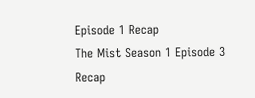Episode 1 Recap
The Mist Season 1 Episode 3 Recap